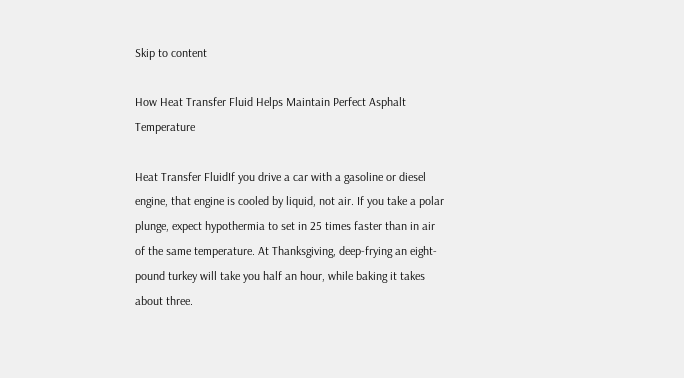Skip to content

How Heat Transfer Fluid Helps Maintain Perfect Asphalt Temperature

Heat Transfer FluidIf you drive a car with a gasoline or diesel engine, that engine is cooled by liquid, not air. If you take a polar plunge, expect hypothermia to set in 25 times faster than in air of the same temperature. At Thanksgiving, deep-frying an eight-pound turkey will take you half an hour, while baking it takes about three.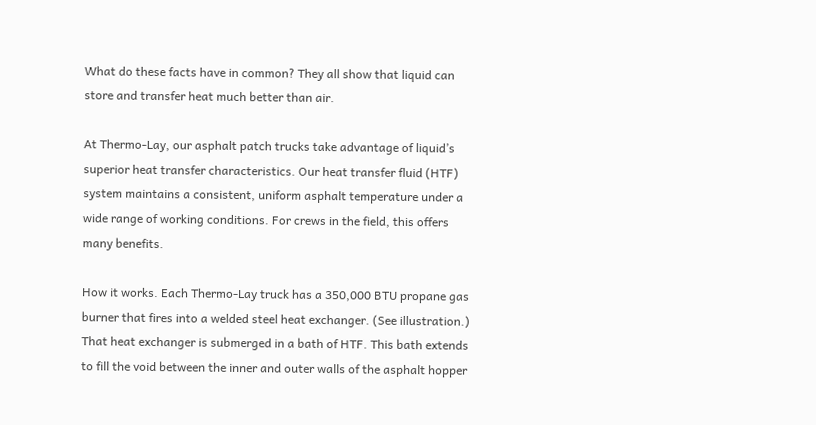What do these facts have in common? They all show that liquid can store and transfer heat much better than air.

At Thermo-Lay, our asphalt patch trucks take advantage of liquid’s superior heat transfer characteristics. Our heat transfer fluid (HTF) system maintains a consistent, uniform asphalt temperature under a wide range of working conditions. For crews in the field, this offers many benefits.

How it works. Each Thermo-Lay truck has a 350,000 BTU propane gas burner that fires into a welded steel heat exchanger. (See illustration.) That heat exchanger is submerged in a bath of HTF. This bath extends to fill the void between the inner and outer walls of the asphalt hopper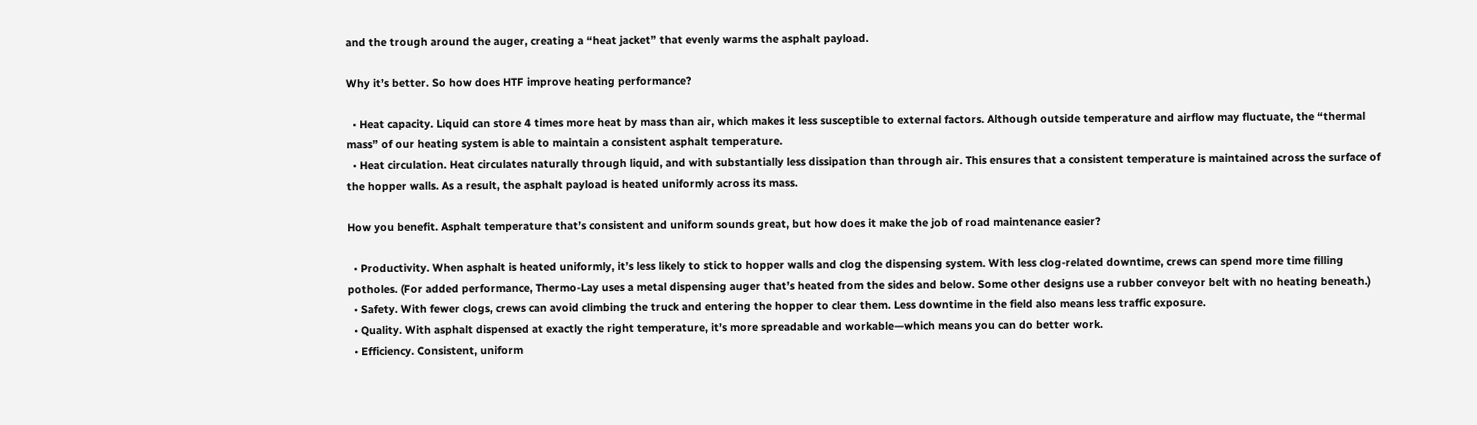and the trough around the auger, creating a “heat jacket” that evenly warms the asphalt payload.

Why it’s better. So how does HTF improve heating performance?

  • Heat capacity. Liquid can store 4 times more heat by mass than air, which makes it less susceptible to external factors. Although outside temperature and airflow may fluctuate, the “thermal mass” of our heating system is able to maintain a consistent asphalt temperature.
  • Heat circulation. Heat circulates naturally through liquid, and with substantially less dissipation than through air. This ensures that a consistent temperature is maintained across the surface of the hopper walls. As a result, the asphalt payload is heated uniformly across its mass.

How you benefit. Asphalt temperature that’s consistent and uniform sounds great, but how does it make the job of road maintenance easier?

  • Productivity. When asphalt is heated uniformly, it’s less likely to stick to hopper walls and clog the dispensing system. With less clog-related downtime, crews can spend more time filling potholes. (For added performance, Thermo-Lay uses a metal dispensing auger that’s heated from the sides and below. Some other designs use a rubber conveyor belt with no heating beneath.)
  • Safety. With fewer clogs, crews can avoid climbing the truck and entering the hopper to clear them. Less downtime in the field also means less traffic exposure.
  • Quality. With asphalt dispensed at exactly the right temperature, it’s more spreadable and workable—which means you can do better work.
  • Efficiency. Consistent, uniform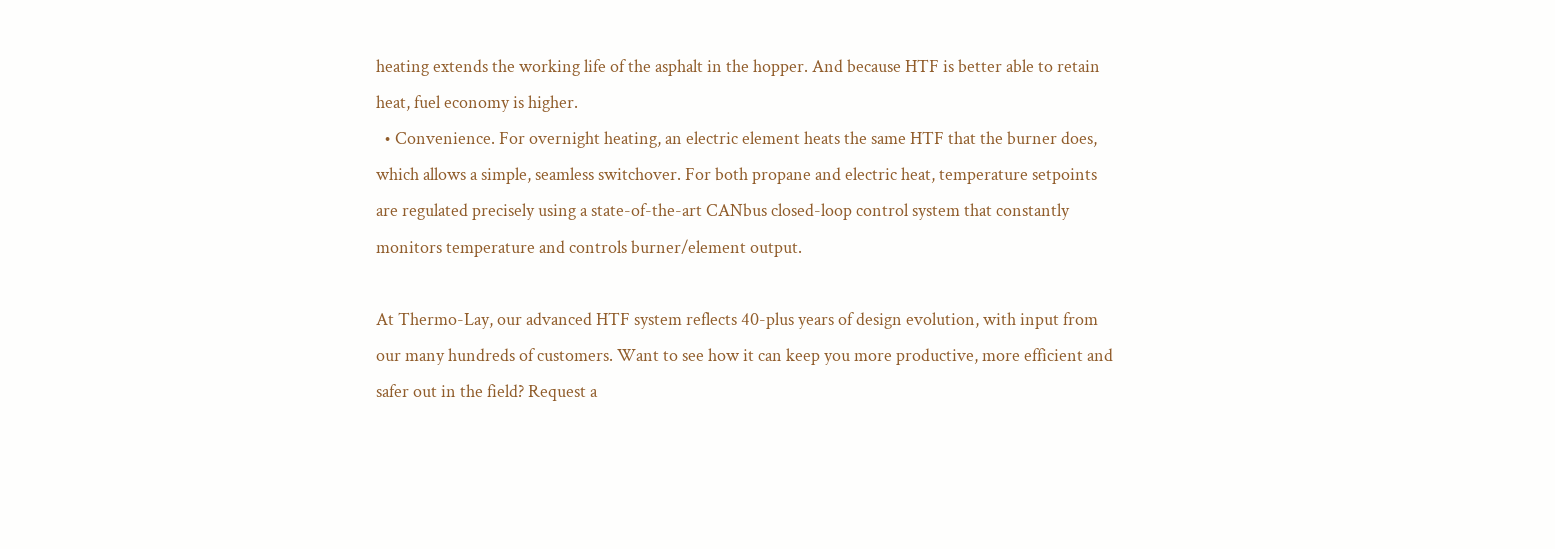heating extends the working life of the asphalt in the hopper. And because HTF is better able to retain heat, fuel economy is higher.
  • Convenience. For overnight heating, an electric element heats the same HTF that the burner does, which allows a simple, seamless switchover. For both propane and electric heat, temperature setpoints are regulated precisely using a state-of-the-art CANbus closed-loop control system that constantly monitors temperature and controls burner/element output.

At Thermo-Lay, our advanced HTF system reflects 40-plus years of design evolution, with input from our many hundreds of customers. Want to see how it can keep you more productive, more efficient and safer out in the field? Request a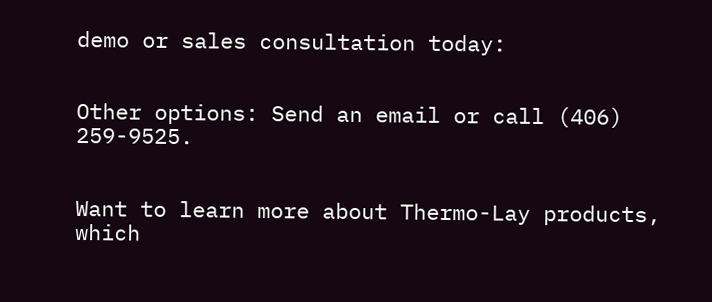demo or sales consultation today:


Other options: Send an email or call (406) 259-9525.


Want to learn more about Thermo-Lay products, which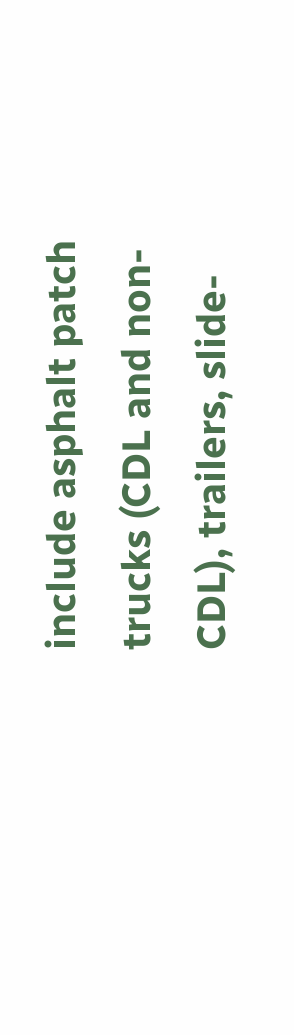include asphalt patch trucks (CDL and non-CDL), trailers, slide-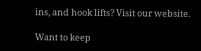ins, and hook lifts? Visit our website.

Want to keep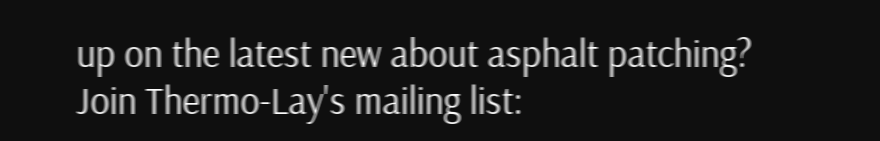up on the latest new about asphalt patching? Join Thermo-Lay's mailing list: